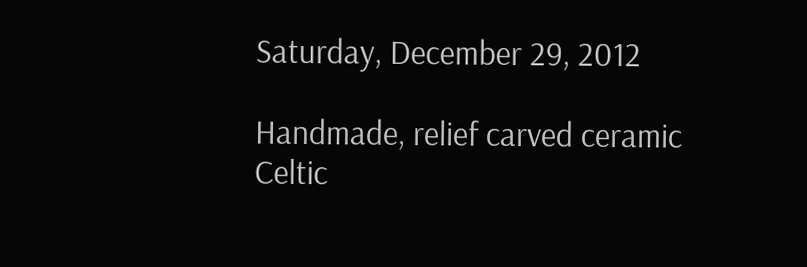Saturday, December 29, 2012

Handmade, relief carved ceramic Celtic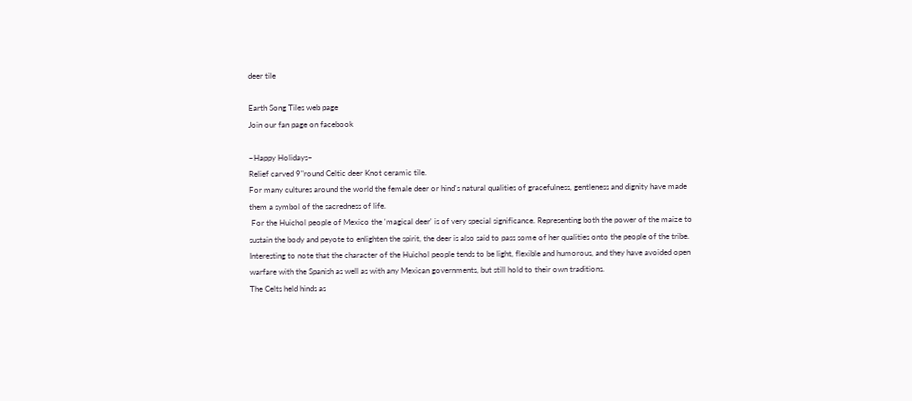deer tile

Earth Song Tiles web page
Join our fan page on facebook

~Happy Holidays~
Relief carved 9"round Celtic deer Knot ceramic tile.
For many cultures around the world the female deer or hind's natural qualities of gracefulness, gentleness and dignity have made them a symbol of the sacredness of life.
 For the Huichol people of Mexico the 'magical deer' is of very special significance. Representing both the power of the maize to sustain the body and peyote to enlighten the spirit, the deer is also said to pass some of her qualities onto the people of the tribe. Interesting to note that the character of the Huichol people tends to be light, flexible and humorous, and they have avoided open warfare with the Spanish as well as with any Mexican governments, but still hold to their own traditions.
The Celts held hinds as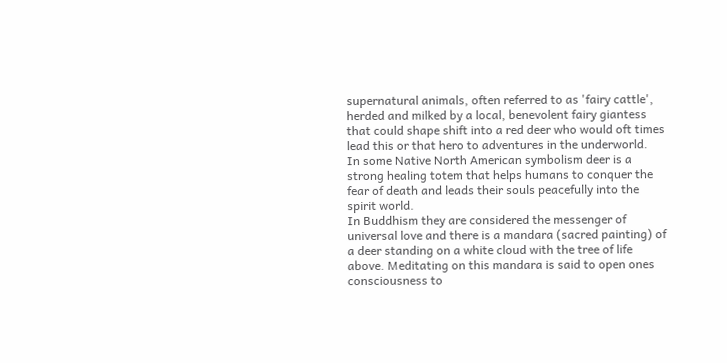supernatural animals, often referred to as 'fairy cattle', herded and milked by a local, benevolent fairy giantess that could shape shift into a red deer who would oft times lead this or that hero to adventures in the underworld.
In some Native North American symbolism deer is a strong healing totem that helps humans to conquer the fear of death and leads their souls peacefully into the spirit world.
In Buddhism they are considered the messenger of universal love and there is a mandara (sacred painting) of a deer standing on a white cloud with the tree of life above. Meditating on this mandara is said to open ones consciousness to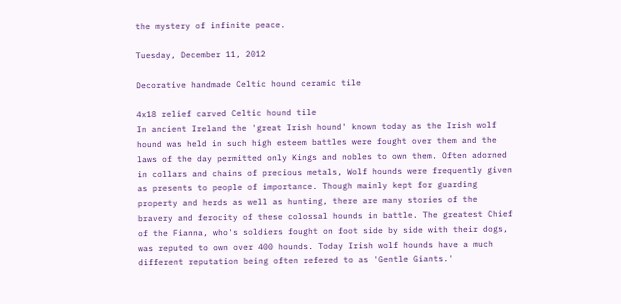the mystery of infinite peace.

Tuesday, December 11, 2012

Decorative handmade Celtic hound ceramic tile

4x18 relief carved Celtic hound tile
In ancient Ireland the 'great Irish hound' known today as the Irish wolf hound was held in such high esteem battles were fought over them and the laws of the day permitted only Kings and nobles to own them. Often adorned in collars and chains of precious metals, Wolf hounds were frequently given as presents to people of importance. Though mainly kept for guarding property and herds as well as hunting, there are many stories of the bravery and ferocity of these colossal hounds in battle. The greatest Chief of the Fianna, who's soldiers fought on foot side by side with their dogs,  was reputed to own over 400 hounds. Today Irish wolf hounds have a much different reputation being often refered to as 'Gentle Giants.'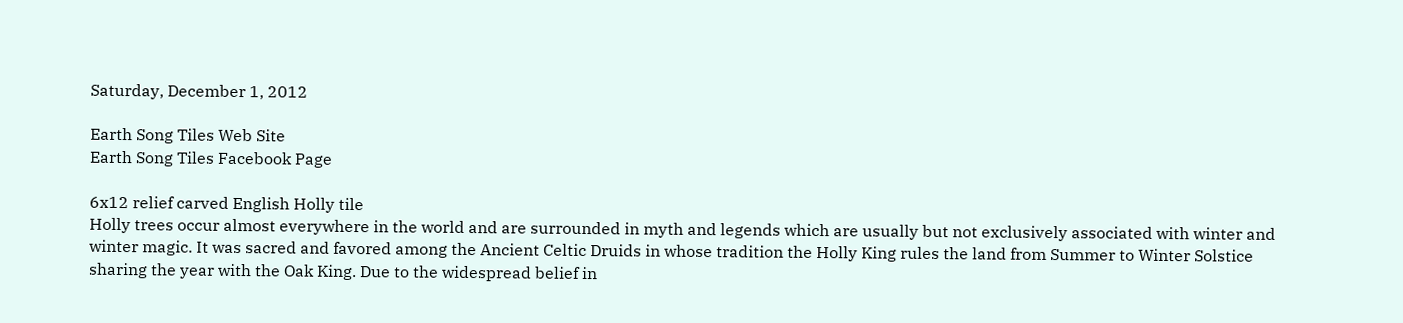Saturday, December 1, 2012

Earth Song Tiles Web Site
Earth Song Tiles Facebook Page

6x12 relief carved English Holly tile
Holly trees occur almost everywhere in the world and are surrounded in myth and legends which are usually but not exclusively associated with winter and winter magic. It was sacred and favored among the Ancient Celtic Druids in whose tradition the Holly King rules the land from Summer to Winter Solstice sharing the year with the Oak King. Due to the widespread belief in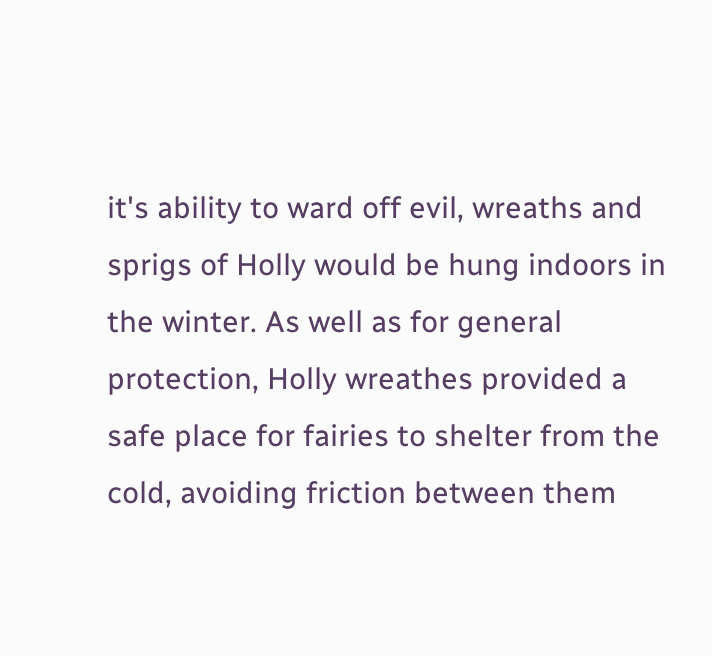it's ability to ward off evil, wreaths and sprigs of Holly would be hung indoors in the winter. As well as for general protection, Holly wreathes provided a safe place for fairies to shelter from the cold, avoiding friction between them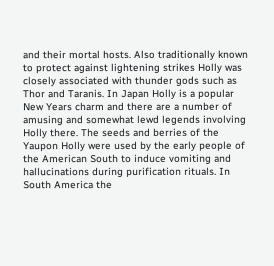and their mortal hosts. Also traditionally known to protect against lightening strikes Holly was closely associated with thunder gods such as Thor and Taranis. In Japan Holly is a popular New Years charm and there are a number of amusing and somewhat lewd legends involving Holly there. The seeds and berries of the Yaupon Holly were used by the early people of the American South to induce vomiting and hallucinations during purification rituals. In South America the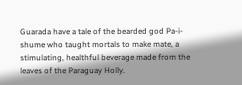Guarada have a tale of the bearded god Pa-i-shume who taught mortals to make mate, a stimulating, healthful beverage made from the leaves of the Paraguay Holly.